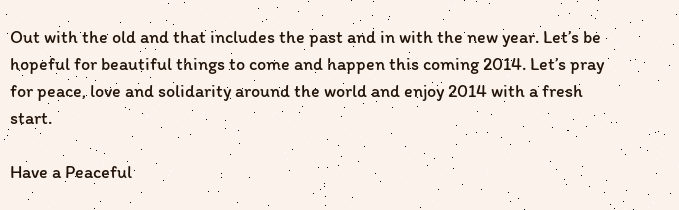Out with the old and that includes the past and in with the new year. Let’s be hopeful for beautiful things to come and happen this coming 2014. Let’s pray for peace, love and solidarity around the world and enjoy 2014 with a fresh start.

Have a Peaceful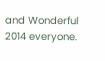and Wonderful 2014 everyone.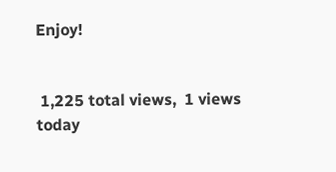Enjoy!


 1,225 total views,  1 views today